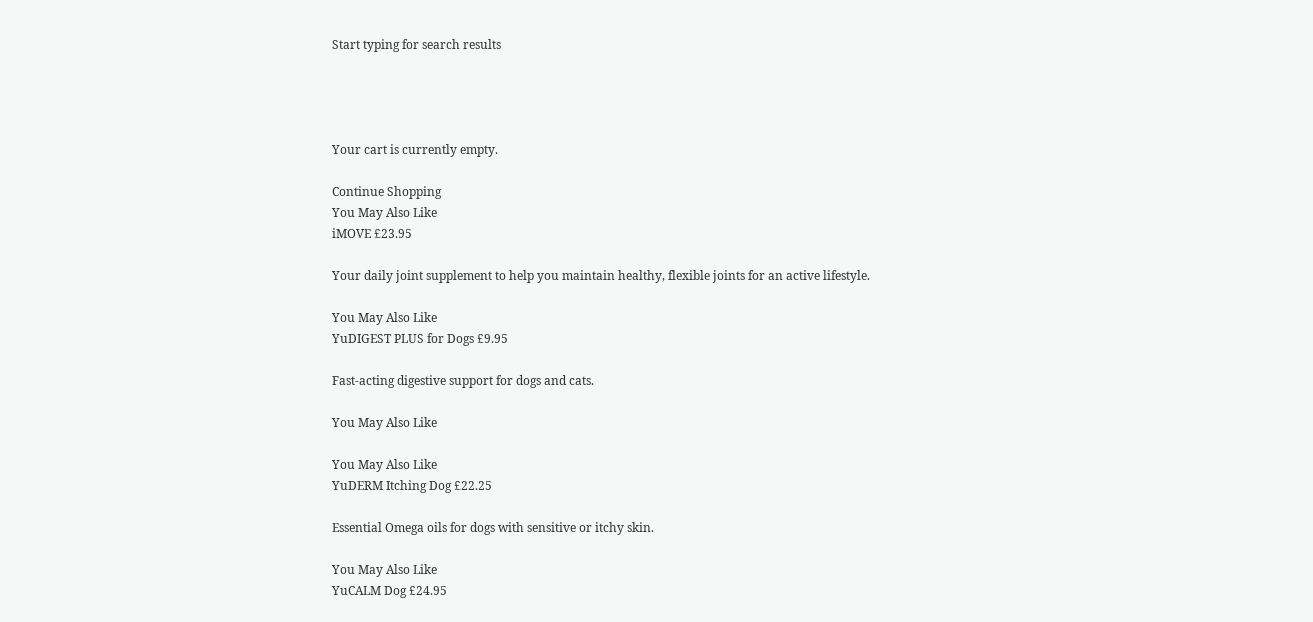Start typing for search results




Your cart is currently empty.

Continue Shopping
You May Also Like
iMOVE £23.95

Your daily joint supplement to help you maintain healthy, flexible joints for an active lifestyle.

You May Also Like
YuDIGEST PLUS for Dogs £9.95

Fast-acting digestive support for dogs and cats.

You May Also Like

You May Also Like
YuDERM Itching Dog £22.25

Essential Omega oils for dogs with sensitive or itchy skin.

You May Also Like
YuCALM Dog £24.95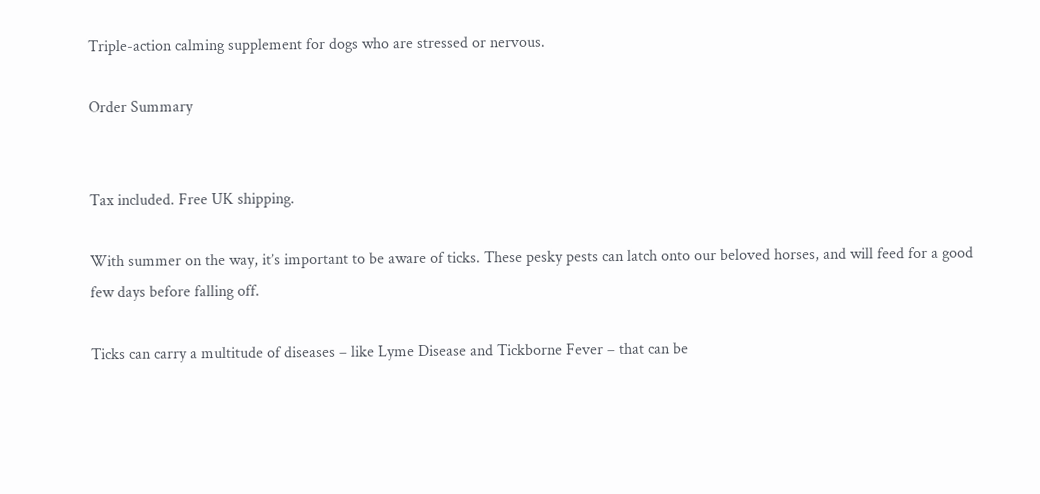Triple-action calming supplement for dogs who are stressed or nervous.

Order Summary


Tax included. Free UK shipping.

With summer on the way, it’s important to be aware of ticks. These pesky pests can latch onto our beloved horses, and will feed for a good few days before falling off.

Ticks can carry a multitude of diseases – like Lyme Disease and Tickborne Fever – that can be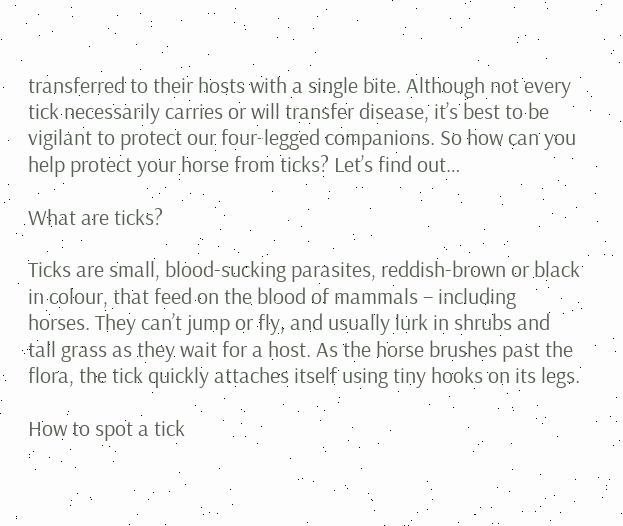transferred to their hosts with a single bite. Although not every tick necessarily carries or will transfer disease, it’s best to be vigilant to protect our four-legged companions. So how can you help protect your horse from ticks? Let’s find out…

What are ticks?

Ticks are small, blood-sucking parasites, reddish-brown or black in colour, that feed on the blood of mammals – including horses. They can’t jump or fly, and usually lurk in shrubs and tall grass as they wait for a host. As the horse brushes past the flora, the tick quickly attaches itself using tiny hooks on its legs.

How to spot a tick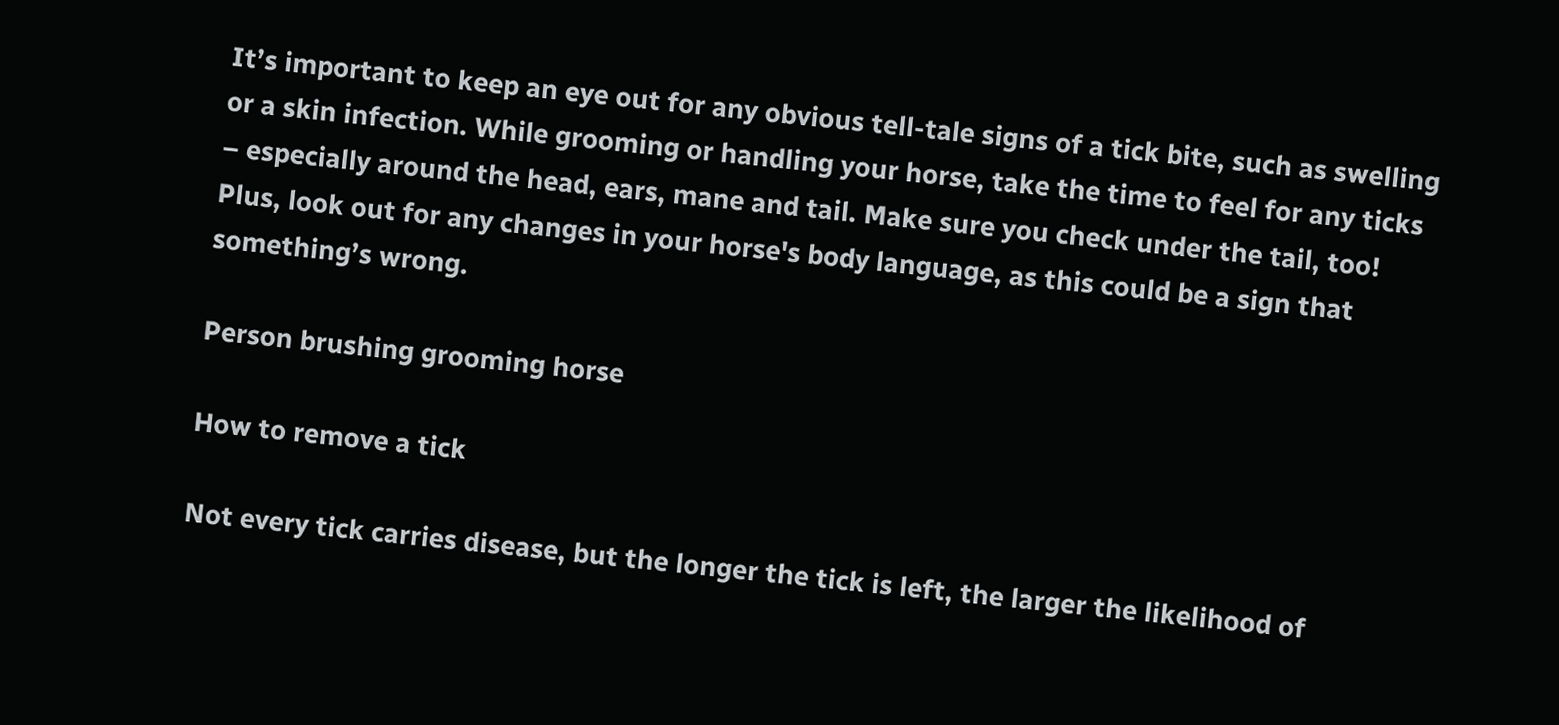It’s important to keep an eye out for any obvious tell-tale signs of a tick bite, such as swelling or a skin infection. While grooming or handling your horse, take the time to feel for any ticks – especially around the head, ears, mane and tail. Make sure you check under the tail, too! Plus, look out for any changes in your horse's body language, as this could be a sign that something’s wrong.

Person brushing grooming horse

How to remove a tick

Not every tick carries disease, but the longer the tick is left, the larger the likelihood of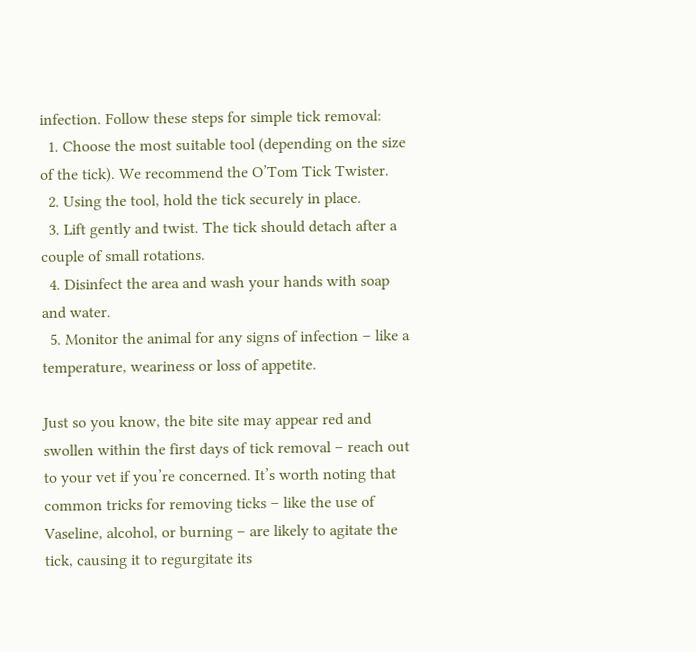infection. Follow these steps for simple tick removal:
  1. Choose the most suitable tool (depending on the size of the tick). We recommend the O’Tom Tick Twister.
  2. Using the tool, hold the tick securely in place.
  3. Lift gently and twist. The tick should detach after a couple of small rotations.
  4. Disinfect the area and wash your hands with soap and water.
  5. Monitor the animal for any signs of infection – like a temperature, weariness or loss of appetite.

Just so you know, the bite site may appear red and swollen within the first days of tick removal – reach out to your vet if you’re concerned. It’s worth noting that common tricks for removing ticks – like the use of Vaseline, alcohol, or burning – are likely to agitate the tick, causing it to regurgitate its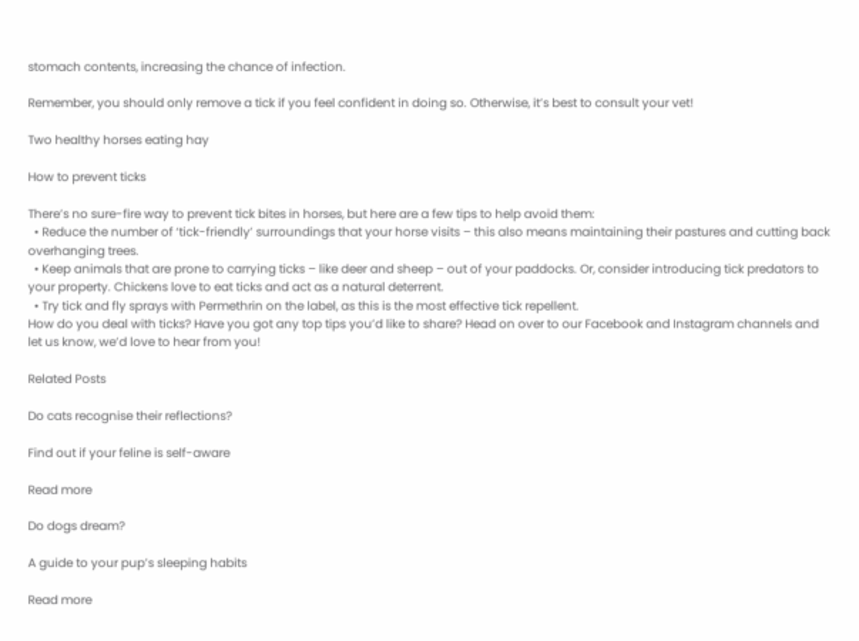stomach contents, increasing the chance of infection.

Remember, you should only remove a tick if you feel confident in doing so. Otherwise, it’s best to consult your vet!

Two healthy horses eating hay

How to prevent ticks

There’s no sure-fire way to prevent tick bites in horses, but here are a few tips to help avoid them:
  • Reduce the number of ‘tick-friendly’ surroundings that your horse visits – this also means maintaining their pastures and cutting back overhanging trees.
  • Keep animals that are prone to carrying ticks – like deer and sheep – out of your paddocks. Or, consider introducing tick predators to your property. Chickens love to eat ticks and act as a natural deterrent.
  • Try tick and fly sprays with Permethrin on the label, as this is the most effective tick repellent.
How do you deal with ticks? Have you got any top tips you’d like to share? Head on over to our Facebook and Instagram channels and let us know, we’d love to hear from you!

Related Posts

Do cats recognise their reflections?

Find out if your feline is self-aware

Read more

Do dogs dream?

A guide to your pup’s sleeping habits

Read more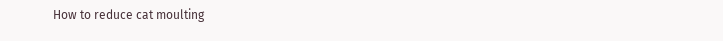How to reduce cat moulting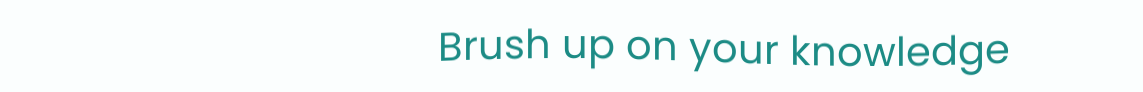Brush up on your knowledge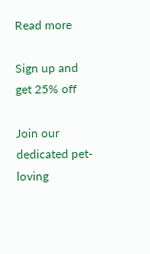Read more

Sign up and get 25% off

Join our dedicated pet-loving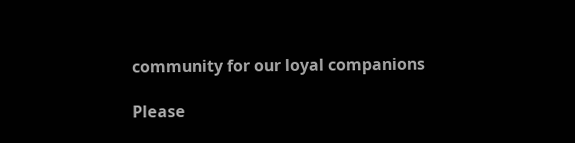community for our loyal companions

Please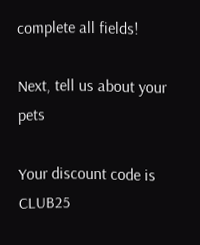complete all fields!

Next, tell us about your pets

Your discount code is CLUB25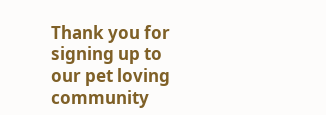Thank you for signing up to our pet loving community